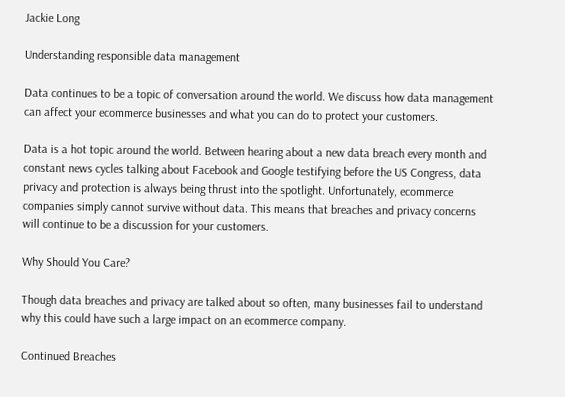Jackie Long

Understanding responsible data management

Data continues to be a topic of conversation around the world. We discuss how data management can affect your ecommerce businesses and what you can do to protect your customers.

Data is a hot topic around the world. Between hearing about a new data breach every month and constant news cycles talking about Facebook and Google testifying before the US Congress, data privacy and protection is always being thrust into the spotlight. Unfortunately, ecommerce companies simply cannot survive without data. This means that breaches and privacy concerns will continue to be a discussion for your customers.

Why Should You Care?

Though data breaches and privacy are talked about so often, many businesses fail to understand why this could have such a large impact on an ecommerce company.

Continued Breaches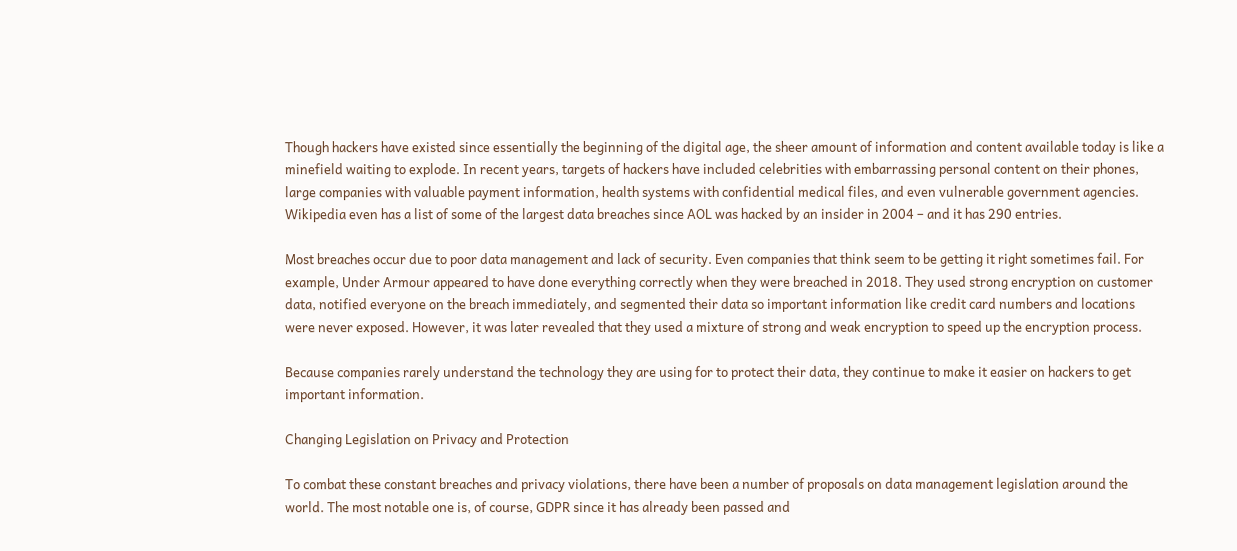Though hackers have existed since essentially the beginning of the digital age, the sheer amount of information and content available today is like a minefield waiting to explode. In recent years, targets of hackers have included celebrities with embarrassing personal content on their phones, large companies with valuable payment information, health systems with confidential medical files, and even vulnerable government agencies. Wikipedia even has a list of some of the largest data breaches since AOL was hacked by an insider in 2004 – and it has 290 entries.

Most breaches occur due to poor data management and lack of security. Even companies that think seem to be getting it right sometimes fail. For example, Under Armour appeared to have done everything correctly when they were breached in 2018. They used strong encryption on customer data, notified everyone on the breach immediately, and segmented their data so important information like credit card numbers and locations were never exposed. However, it was later revealed that they used a mixture of strong and weak encryption to speed up the encryption process.

Because companies rarely understand the technology they are using for to protect their data, they continue to make it easier on hackers to get important information.

Changing Legislation on Privacy and Protection

To combat these constant breaches and privacy violations, there have been a number of proposals on data management legislation around the world. The most notable one is, of course, GDPR since it has already been passed and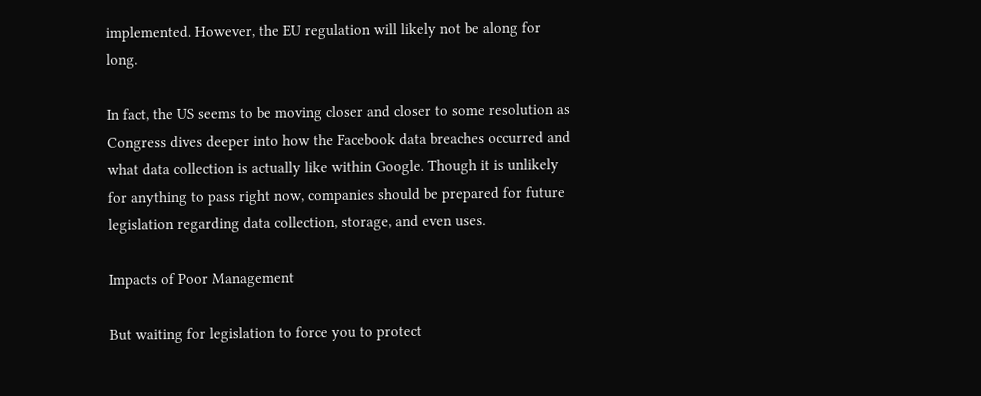implemented. However, the EU regulation will likely not be along for long.

In fact, the US seems to be moving closer and closer to some resolution as Congress dives deeper into how the Facebook data breaches occurred and what data collection is actually like within Google. Though it is unlikely for anything to pass right now, companies should be prepared for future legislation regarding data collection, storage, and even uses.

Impacts of Poor Management

But waiting for legislation to force you to protect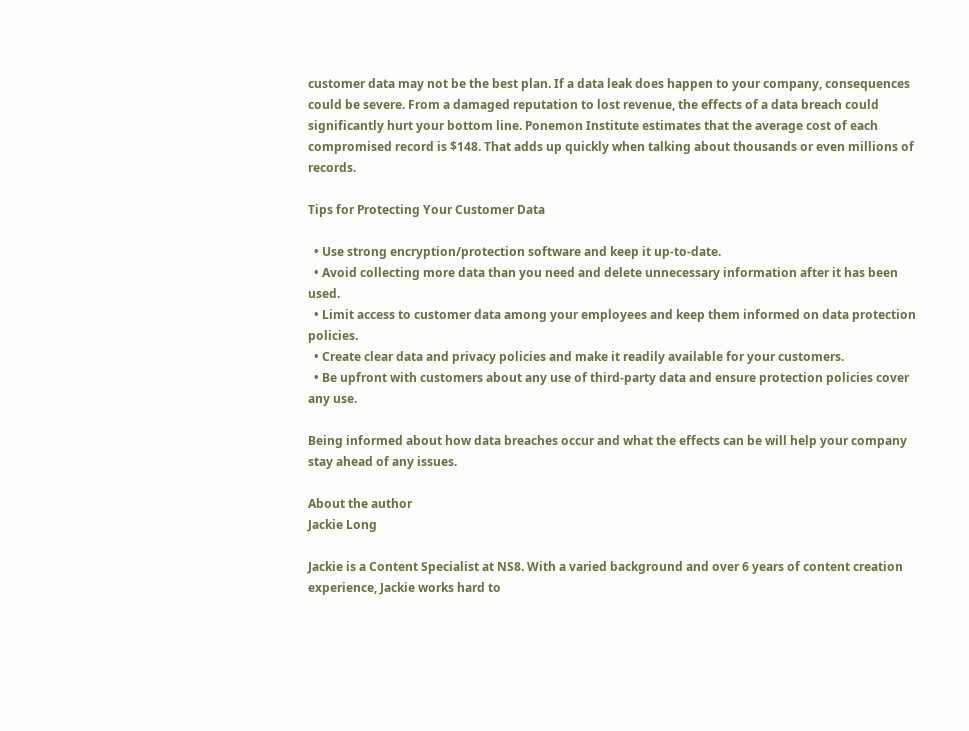customer data may not be the best plan. If a data leak does happen to your company, consequences could be severe. From a damaged reputation to lost revenue, the effects of a data breach could significantly hurt your bottom line. Ponemon Institute estimates that the average cost of each compromised record is $148. That adds up quickly when talking about thousands or even millions of records.

Tips for Protecting Your Customer Data

  • Use strong encryption/protection software and keep it up-to-date.
  • Avoid collecting more data than you need and delete unnecessary information after it has been used.
  • Limit access to customer data among your employees and keep them informed on data protection policies.
  • Create clear data and privacy policies and make it readily available for your customers.
  • Be upfront with customers about any use of third-party data and ensure protection policies cover any use.

Being informed about how data breaches occur and what the effects can be will help your company stay ahead of any issues.

About the author
Jackie Long

Jackie is a Content Specialist at NS8. With a varied background and over 6 years of content creation experience, Jackie works hard to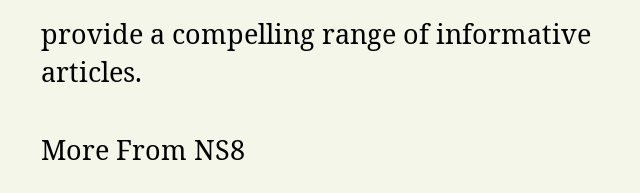provide a compelling range of informative articles.

More From NS8